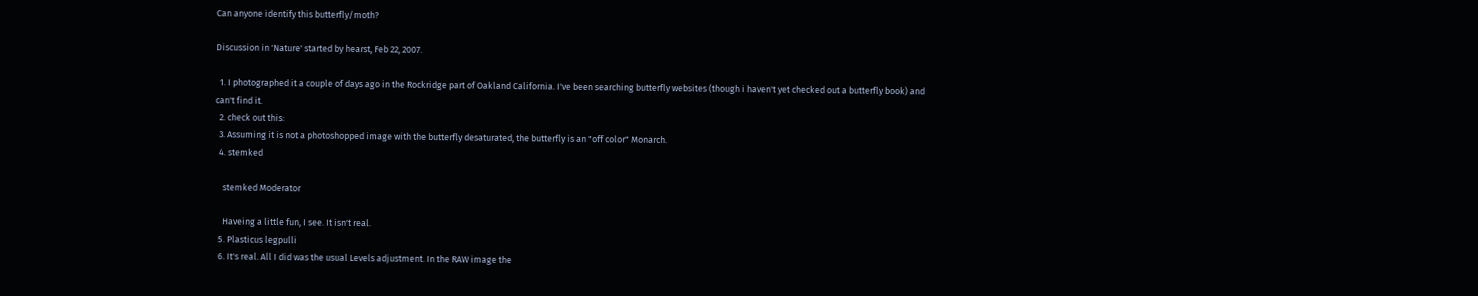Can anyone identify this butterfly/moth?

Discussion in 'Nature' started by hearst, Feb 22, 2007.

  1. I photographed it a couple of days ago in the Rockridge part of Oakland California. I've been searching butterfly websites (though i haven't yet checked out a butterfly book) and can't find it.
  2. check out this:
  3. Assuming it is not a photoshopped image with the butterfly desaturated, the butterfly is an "off color" Monarch.
  4. stemked

    stemked Moderator

    Haveing a little fun, I see. It isn't real.
  5. Plasticus legpulli
  6. It's real. All I did was the usual Levels adjustment. In the RAW image the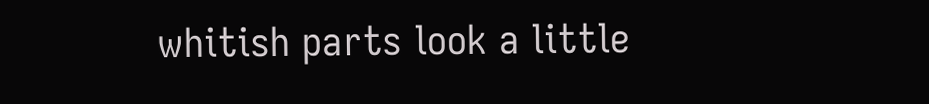whitish parts look a little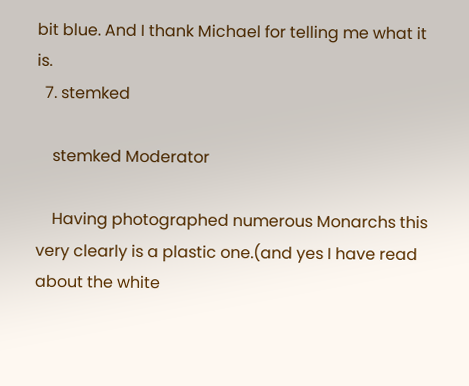bit blue. And I thank Michael for telling me what it is.
  7. stemked

    stemked Moderator

    Having photographed numerous Monarchs this very clearly is a plastic one.(and yes I have read about the white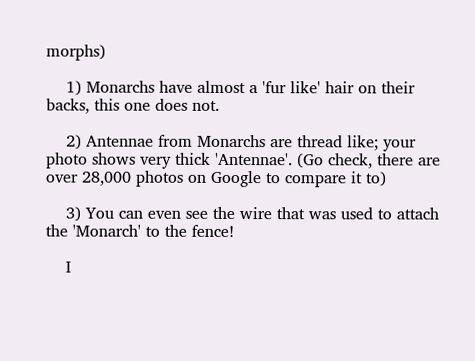morphs)

    1) Monarchs have almost a 'fur like' hair on their backs, this one does not.

    2) Antennae from Monarchs are thread like; your photo shows very thick 'Antennae'. (Go check, there are over 28,000 photos on Google to compare it to)

    3) You can even see the wire that was used to attach the 'Monarch' to the fence!

    I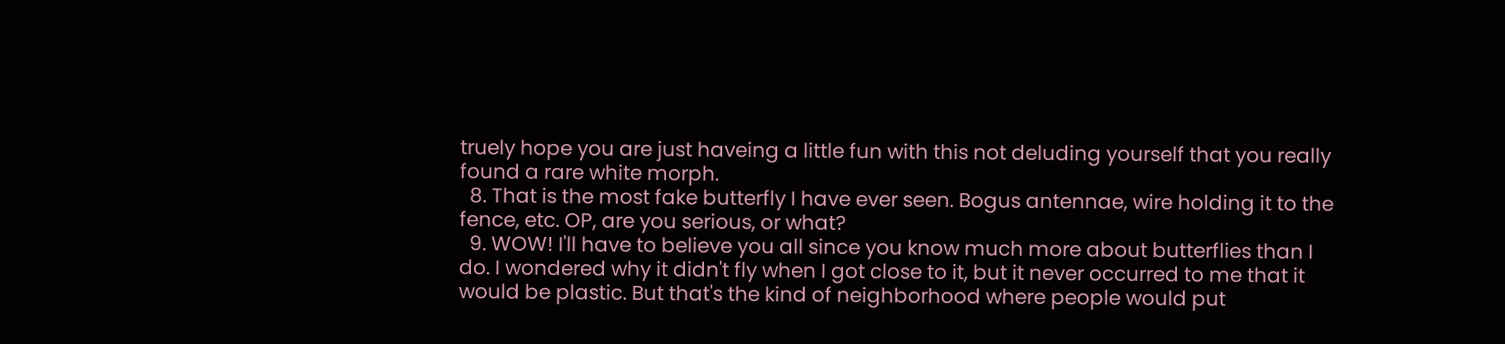truely hope you are just haveing a little fun with this not deluding yourself that you really found a rare white morph.
  8. That is the most fake butterfly I have ever seen. Bogus antennae, wire holding it to the fence, etc. OP, are you serious, or what?
  9. WOW! I'll have to believe you all since you know much more about butterflies than I do. I wondered why it didn't fly when I got close to it, but it never occurred to me that it would be plastic. But that's the kind of neighborhood where people would put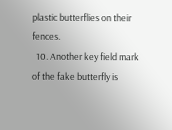plastic butterflies on their fences.
  10. Another key field mark of the fake butterfly is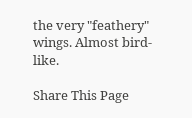the very "feathery" wings. Almost bird-like.

Share This Page